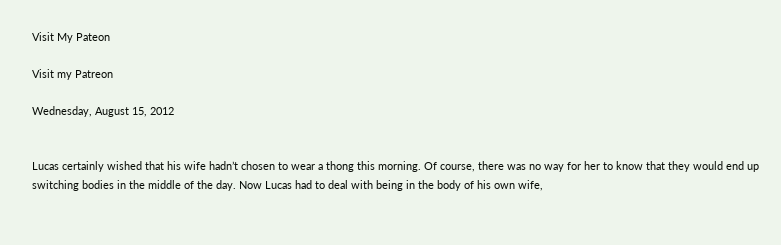Visit My Pateon

Visit my Patreon

Wednesday, August 15, 2012


Lucas certainly wished that his wife hadn’t chosen to wear a thong this morning. Of course, there was no way for her to know that they would end up switching bodies in the middle of the day. Now Lucas had to deal with being in the body of his own wife,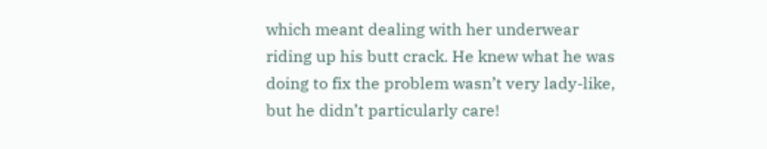which meant dealing with her underwear riding up his butt crack. He knew what he was doing to fix the problem wasn’t very lady-like, but he didn’t particularly care!